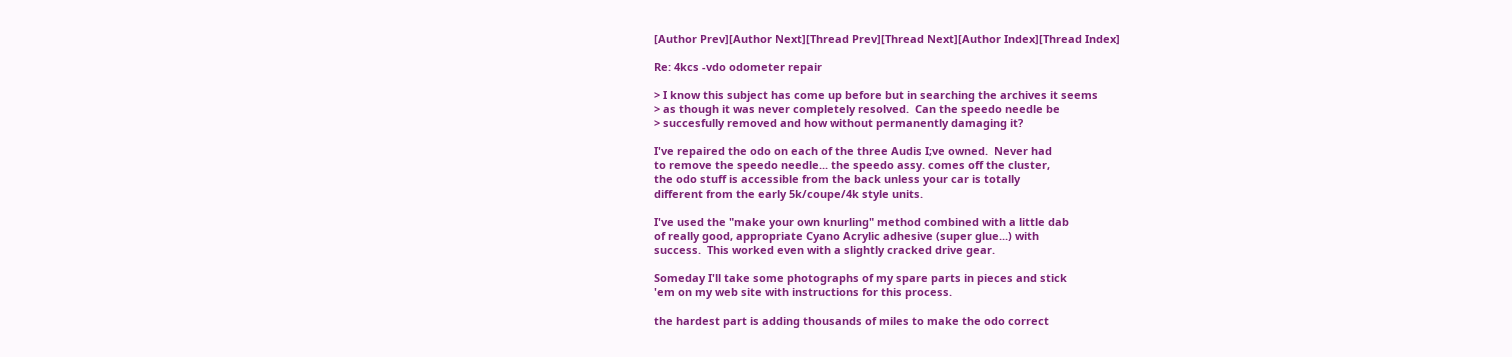[Author Prev][Author Next][Thread Prev][Thread Next][Author Index][Thread Index]

Re: 4kcs -vdo odometer repair

> I know this subject has come up before but in searching the archives it seems
> as though it was never completely resolved.  Can the speedo needle be
> succesfully removed and how without permanently damaging it?

I've repaired the odo on each of the three Audis I;ve owned.  Never had
to remove the speedo needle... the speedo assy. comes off the cluster,
the odo stuff is accessible from the back unless your car is totally
different from the early 5k/coupe/4k style units.

I've used the "make your own knurling" method combined with a little dab
of really good, appropriate Cyano Acrylic adhesive (super glue...) with
success.  This worked even with a slightly cracked drive gear.

Someday I'll take some photographs of my spare parts in pieces and stick
'em on my web site with instructions for this process.

the hardest part is adding thousands of miles to make the odo correct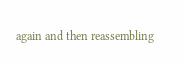again and then reassembling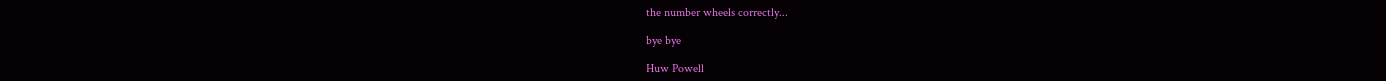the number wheels correctly...

bye bye

Huw Powell